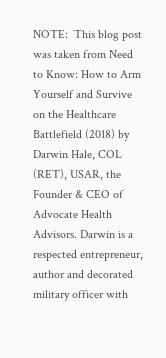NOTE:  This blog post was taken from Need to Know: How to Arm Yourself and Survive on the Healthcare Battlefield (2018) by Darwin Hale, COL (RET), USAR, the Founder & CEO of Advocate Health Advisors. Darwin is a respected entrepreneur, author and decorated military officer with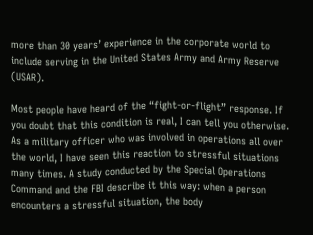more than 30 years’ experience in the corporate world to include serving in the United States Army and Army Reserve (USAR).

Most people have heard of the “fight-or-flight” response. If you doubt that this condition is real, I can tell you otherwise. As a military officer who was involved in operations all over the world, I have seen this reaction to stressful situations many times. A study conducted by the Special Operations Command and the FBI describe it this way: when a person encounters a stressful situation, the body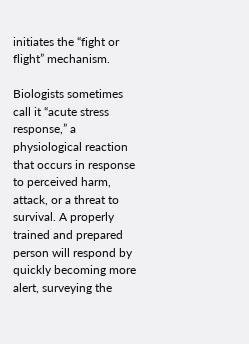initiates the “fight or flight” mechanism.

Biologists sometimes call it “acute stress response,” a physiological reaction that occurs in response to perceived harm, attack, or a threat to survival. A properly trained and prepared person will respond by quickly becoming more alert, surveying the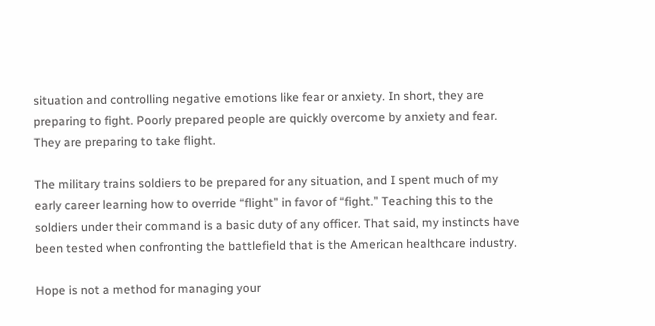situation and controlling negative emotions like fear or anxiety. In short, they are preparing to fight. Poorly prepared people are quickly overcome by anxiety and fear. They are preparing to take flight.

The military trains soldiers to be prepared for any situation, and I spent much of my early career learning how to override “flight” in favor of “fight.” Teaching this to the soldiers under their command is a basic duty of any officer. That said, my instincts have been tested when confronting the battlefield that is the American healthcare industry.

Hope is not a method for managing your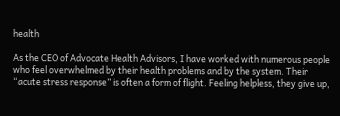health

As the CEO of Advocate Health Advisors, I have worked with numerous people who feel overwhelmed by their health problems and by the system. Their “acute stress response” is often a form of flight. Feeling helpless, they give up,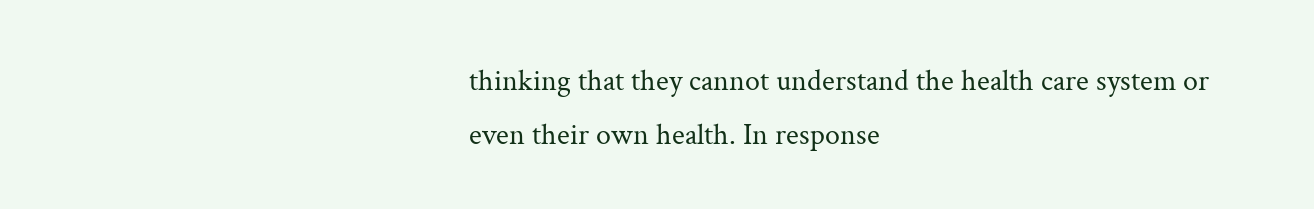thinking that they cannot understand the health care system or even their own health. In response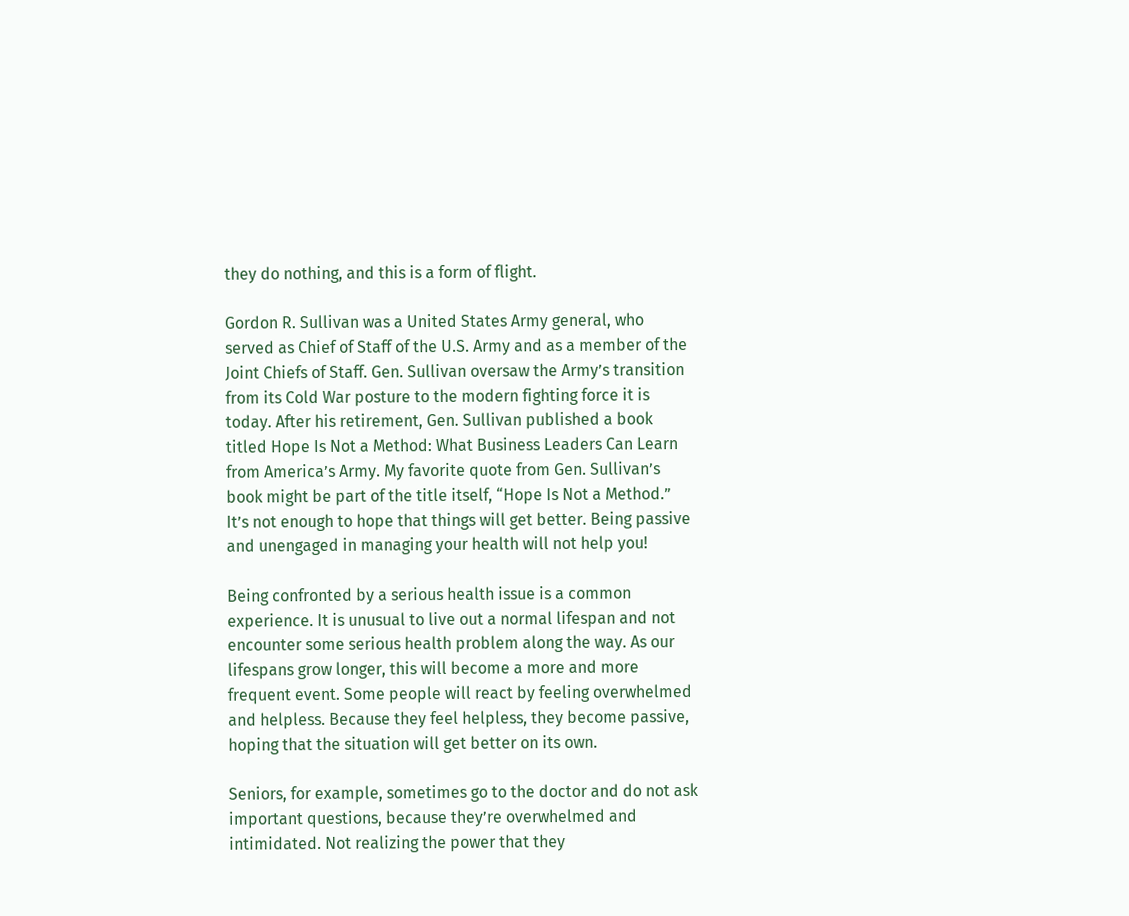they do nothing, and this is a form of flight.

Gordon R. Sullivan was a United States Army general, who served as Chief of Staff of the U.S. Army and as a member of the Joint Chiefs of Staff. Gen. Sullivan oversaw the Army’s transition from its Cold War posture to the modern fighting force it is today. After his retirement, Gen. Sullivan published a book titled Hope Is Not a Method: What Business Leaders Can Learn from America’s Army. My favorite quote from Gen. Sullivan’s book might be part of the title itself, “Hope Is Not a Method.”  It’s not enough to hope that things will get better. Being passive and unengaged in managing your health will not help you!

Being confronted by a serious health issue is a common experience. It is unusual to live out a normal lifespan and not encounter some serious health problem along the way. As our lifespans grow longer, this will become a more and more frequent event. Some people will react by feeling overwhelmed and helpless. Because they feel helpless, they become passive, hoping that the situation will get better on its own.

Seniors, for example, sometimes go to the doctor and do not ask important questions, because they’re overwhelmed and intimidated. Not realizing the power that they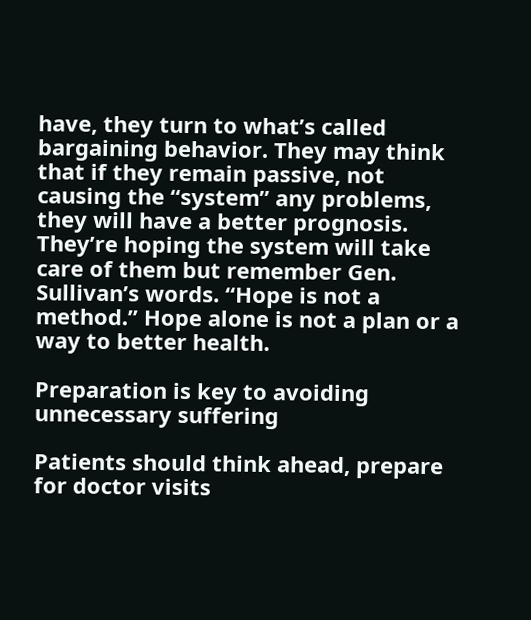have, they turn to what’s called bargaining behavior. They may think that if they remain passive, not causing the “system” any problems, they will have a better prognosis. They’re hoping the system will take care of them but remember Gen. Sullivan’s words. “Hope is not a method.” Hope alone is not a plan or a way to better health.

Preparation is key to avoiding unnecessary suffering

Patients should think ahead, prepare for doctor visits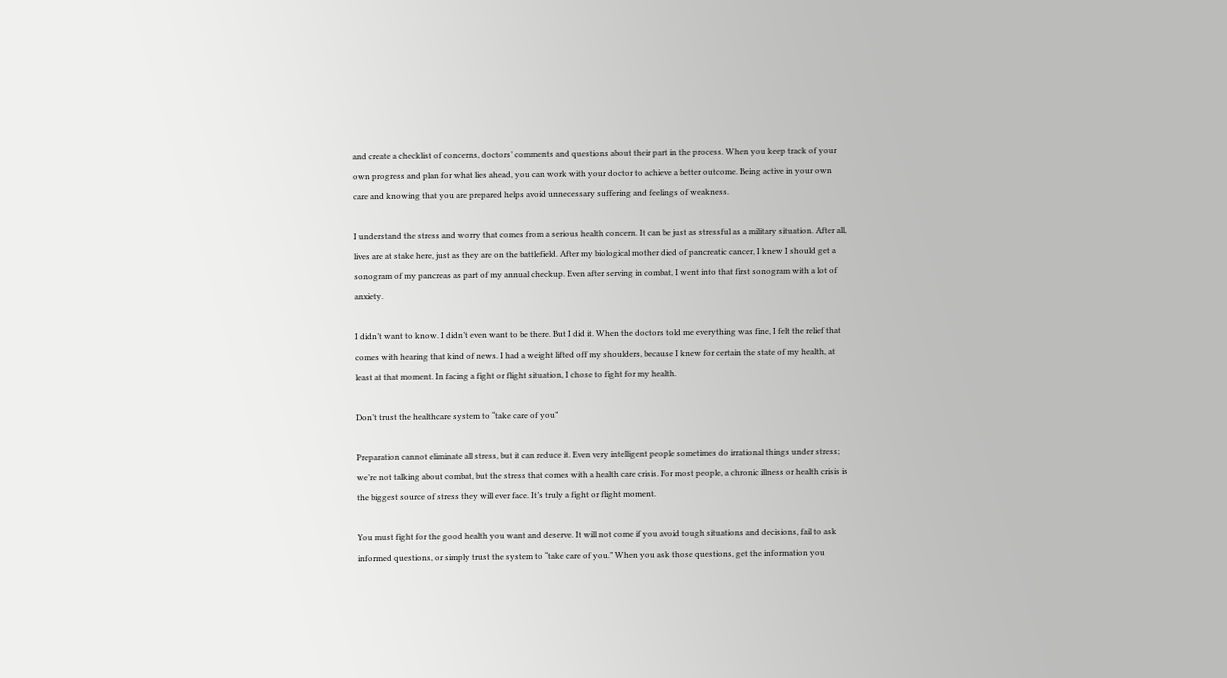and create a checklist of concerns, doctors’ comments and questions about their part in the process. When you keep track of your own progress and plan for what lies ahead, you can work with your doctor to achieve a better outcome. Being active in your own care and knowing that you are prepared helps avoid unnecessary suffering and feelings of weakness.

I understand the stress and worry that comes from a serious health concern. It can be just as stressful as a military situation. After all, lives are at stake here, just as they are on the battlefield. After my biological mother died of pancreatic cancer, I knew I should get a sonogram of my pancreas as part of my annual checkup. Even after serving in combat, I went into that first sonogram with a lot of anxiety.

I didn’t want to know. I didn’t even want to be there. But I did it. When the doctors told me everything was fine, I felt the relief that comes with hearing that kind of news. I had a weight lifted off my shoulders, because I knew for certain the state of my health, at least at that moment. In facing a fight or flight situation, I chose to fight for my health.

Don’t trust the healthcare system to “take care of you”

Preparation cannot eliminate all stress, but it can reduce it. Even very intelligent people sometimes do irrational things under stress; we’re not talking about combat, but the stress that comes with a health care crisis. For most people, a chronic illness or health crisis is the biggest source of stress they will ever face. It’s truly a fight or flight moment.

You must fight for the good health you want and deserve. It will not come if you avoid tough situations and decisions, fail to ask informed questions, or simply trust the system to “take care of you.” When you ask those questions, get the information you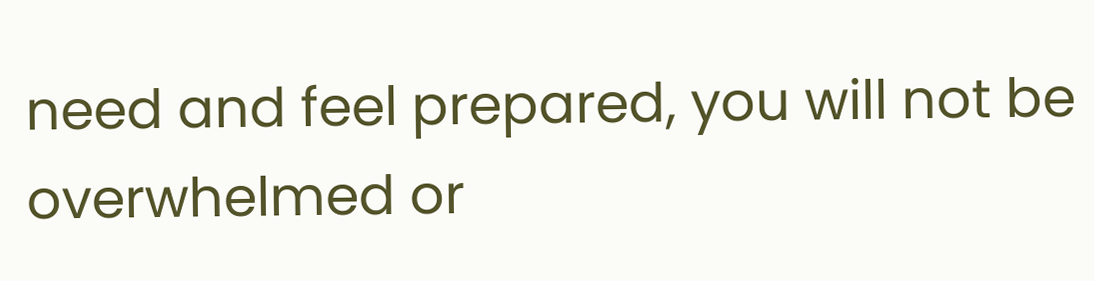need and feel prepared, you will not be overwhelmed or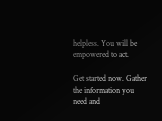helpless. You will be empowered to act.

Get started now. Gather the information you need and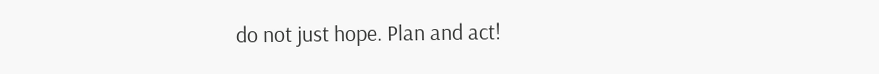do not just hope. Plan and act!